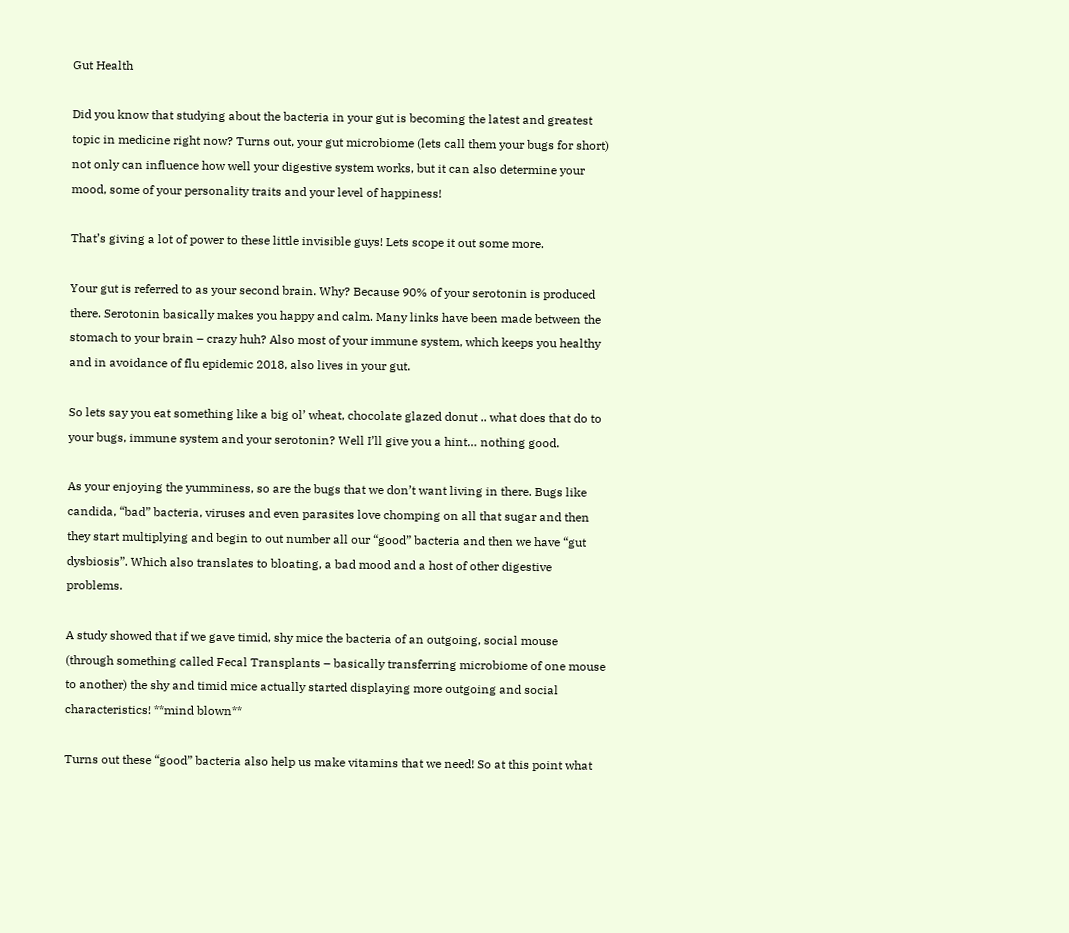Gut Health

Did you know that studying about the bacteria in your gut is becoming the latest and greatest topic in medicine right now? Turns out, your gut microbiome (lets call them your bugs for short) not only can influence how well your digestive system works, but it can also determine your mood, some of your personality traits and your level of happiness!

That’s giving a lot of power to these little invisible guys! Lets scope it out some more.

Your gut is referred to as your second brain. Why? Because 90% of your serotonin is produced there. Serotonin basically makes you happy and calm. Many links have been made between the stomach to your brain – crazy huh? Also most of your immune system, which keeps you healthy and in avoidance of flu epidemic 2018, also lives in your gut.

So lets say you eat something like a big ol’ wheat, chocolate glazed donut .. what does that do to your bugs, immune system and your serotonin? Well I’ll give you a hint… nothing good.

As your enjoying the yumminess, so are the bugs that we don’t want living in there. Bugs like candida, “bad” bacteria, viruses and even parasites love chomping on all that sugar and then they start multiplying and begin to out number all our “good” bacteria and then we have “gut dysbiosis”. Which also translates to bloating, a bad mood and a host of other digestive problems.

A study showed that if we gave timid, shy mice the bacteria of an outgoing, social mouse (through something called Fecal Transplants – basically transferring microbiome of one mouse to another) the shy and timid mice actually started displaying more outgoing and social characteristics! **mind blown**

Turns out these “good” bacteria also help us make vitamins that we need! So at this point what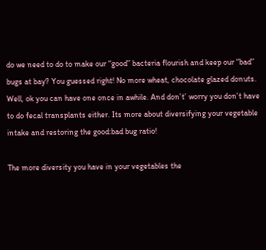do we need to do to make our “good” bacteria flourish and keep our “bad” bugs at bay? You guessed right! No more wheat, chocolate glazed donuts. Well, ok you can have one once in awhile. And don’t’ worry you don’t have to do fecal transplants either. Its more about diversifying your vegetable intake and restoring the good:bad bug ratio!

The more diversity you have in your vegetables the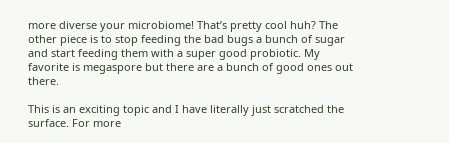more diverse your microbiome! That’s pretty cool huh? The other piece is to stop feeding the bad bugs a bunch of sugar and start feeding them with a super good probiotic. My favorite is megaspore but there are a bunch of good ones out there.

This is an exciting topic and I have literally just scratched the surface. For more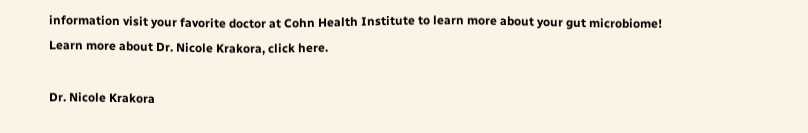information visit your favorite doctor at Cohn Health Institute to learn more about your gut microbiome! Learn more about Dr. Nicole Krakora, click here.

Dr. Nicole Krakora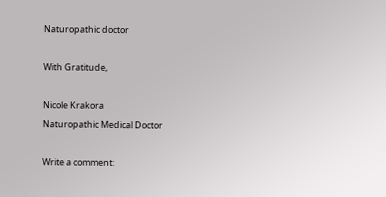Naturopathic doctor

With Gratitude,

Nicole Krakora
Naturopathic Medical Doctor

Write a comment: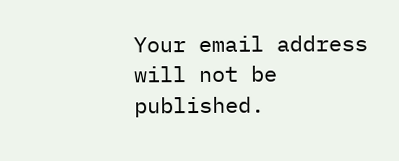Your email address will not be published.